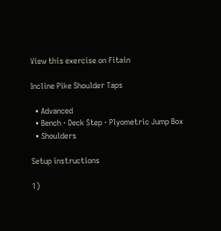View this exercise on Fitain

Incline Pike Shoulder Taps

  • Advanced
  • Bench · Deck Step · Plyometric Jump Box
  • Shoulders

Setup instructions

1)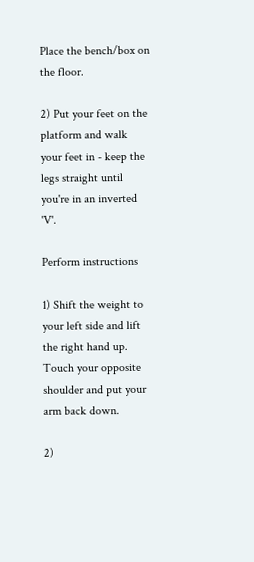Place the bench/box on the floor.

2) Put your feet on the platform and walk your feet in - keep the legs straight until you're in an inverted 'V'.

Perform instructions

1) Shift the weight to your left side and lift the right hand up. Touch your opposite shoulder and put your arm back down.

2)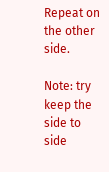Repeat on the other side.

Note: try keep the side to side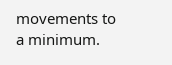movements to a minimum.